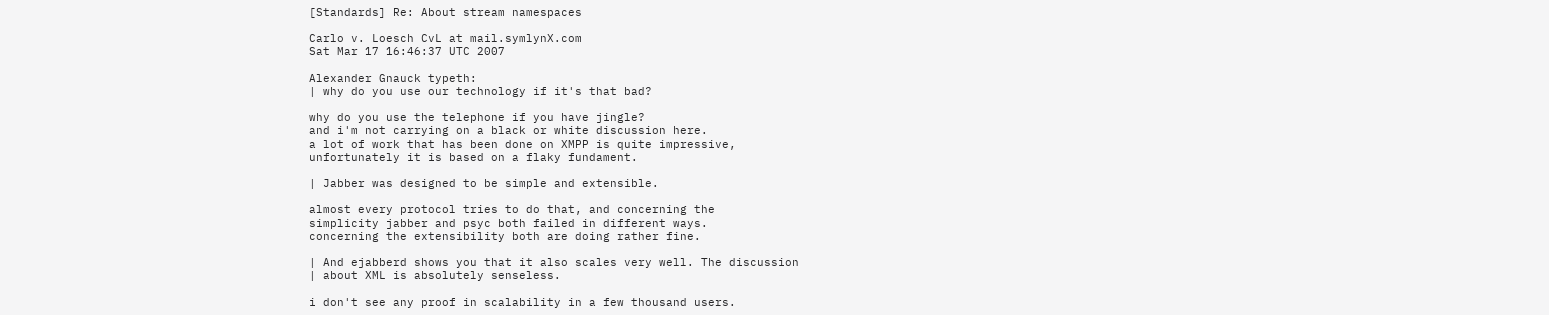[Standards] Re: About stream namespaces

Carlo v. Loesch CvL at mail.symlynX.com
Sat Mar 17 16:46:37 UTC 2007

Alexander Gnauck typeth:
| why do you use our technology if it's that bad?

why do you use the telephone if you have jingle?
and i'm not carrying on a black or white discussion here.
a lot of work that has been done on XMPP is quite impressive,
unfortunately it is based on a flaky fundament.

| Jabber was designed to be simple and extensible.

almost every protocol tries to do that, and concerning the
simplicity jabber and psyc both failed in different ways.
concerning the extensibility both are doing rather fine.

| And ejabberd shows you that it also scales very well. The discussion
| about XML is absolutely senseless.

i don't see any proof in scalability in a few thousand users.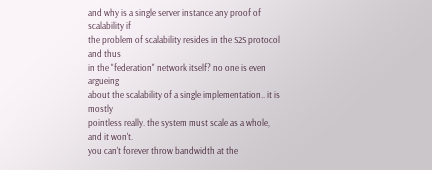and why is a single server instance any proof of scalability if
the problem of scalability resides in the S2S protocol and thus
in the "federation" network itself? no one is even argueing
about the scalability of a single implementation.. it is mostly
pointless really. the system must scale as a whole, and it won't.
you can't forever throw bandwidth at the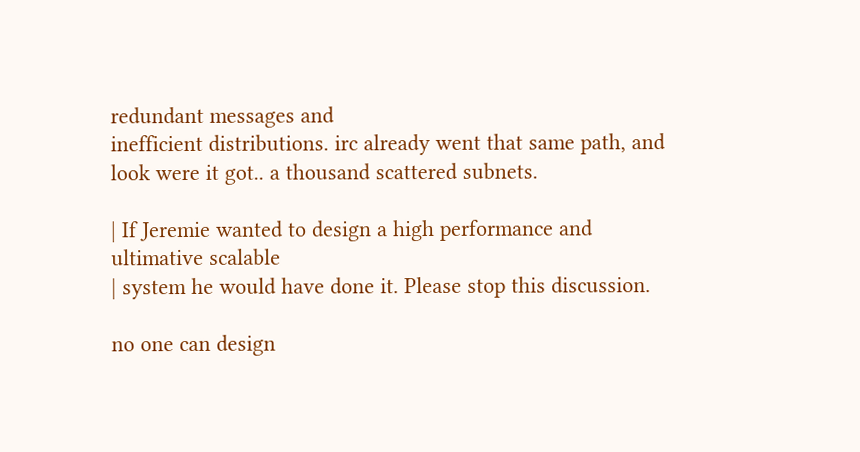redundant messages and
inefficient distributions. irc already went that same path, and
look were it got.. a thousand scattered subnets.

| If Jeremie wanted to design a high performance and ultimative scalable
| system he would have done it. Please stop this discussion.

no one can design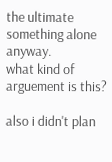the ultimate something alone anyway.
what kind of arguement is this?

also i didn't plan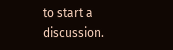to start a discussion.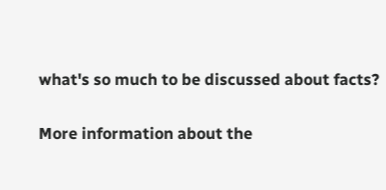what's so much to be discussed about facts?

More information about the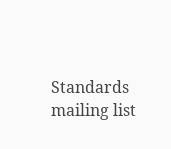Standards mailing list